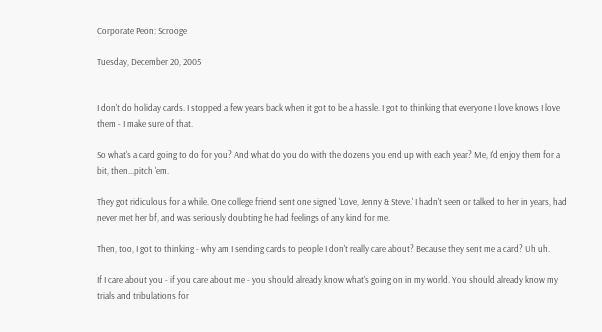Corporate Peon: Scrooge

Tuesday, December 20, 2005


I don't do holiday cards. I stopped a few years back when it got to be a hassle. I got to thinking that everyone I love knows I love them - I make sure of that.

So what's a card going to do for you? And what do you do with the dozens you end up with each year? Me, I'd enjoy them for a bit, then...pitch 'em.

They got ridiculous for a while. One college friend sent one signed 'Love, Jenny & Steve.' I hadn't seen or talked to her in years, had never met her bf, and was seriously doubting he had feelings of any kind for me.

Then, too, I got to thinking - why am I sending cards to people I don't really care about? Because they sent me a card? Uh uh.

If I care about you - if you care about me - you should already know what's going on in my world. You should already know my trials and tribulations for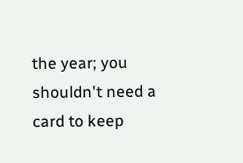the year; you shouldn't need a card to keep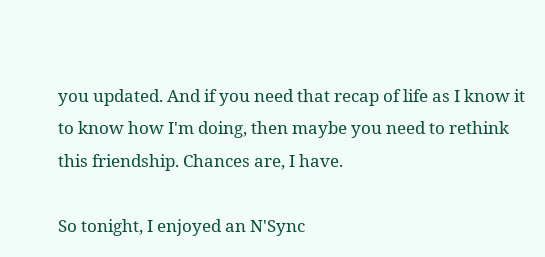you updated. And if you need that recap of life as I know it to know how I'm doing, then maybe you need to rethink this friendship. Chances are, I have.

So tonight, I enjoyed an N'Sync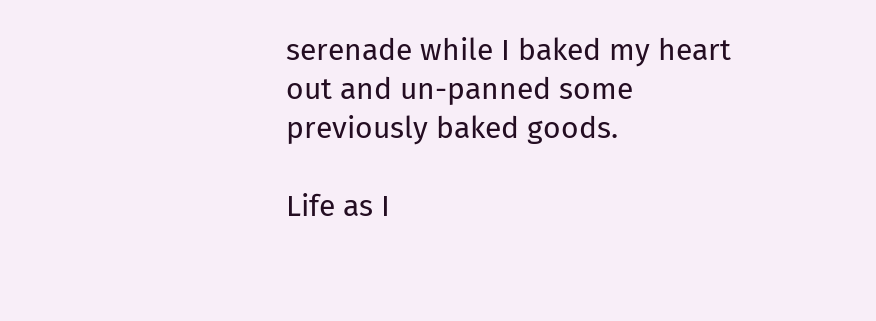serenade while I baked my heart out and un-panned some previously baked goods.

Life as I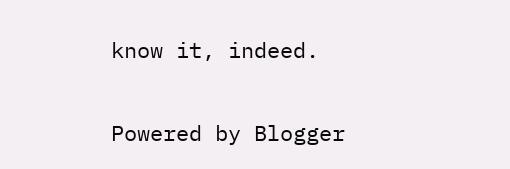know it, indeed.

Powered by Blogger